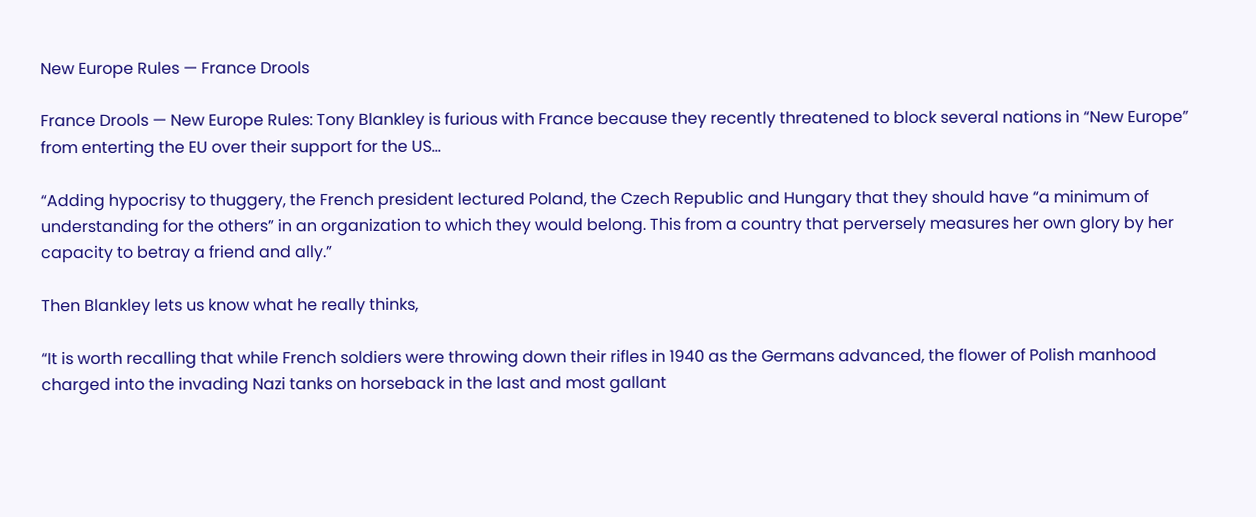New Europe Rules — France Drools

France Drools — New Europe Rules: Tony Blankley is furious with France because they recently threatened to block several nations in “New Europe” from enterting the EU over their support for the US…

“Adding hypocrisy to thuggery, the French president lectured Poland, the Czech Republic and Hungary that they should have “a minimum of understanding for the others” in an organization to which they would belong. This from a country that perversely measures her own glory by her capacity to betray a friend and ally.”

Then Blankley lets us know what he really thinks,

“It is worth recalling that while French soldiers were throwing down their rifles in 1940 as the Germans advanced, the flower of Polish manhood charged into the invading Nazi tanks on horseback in the last and most gallant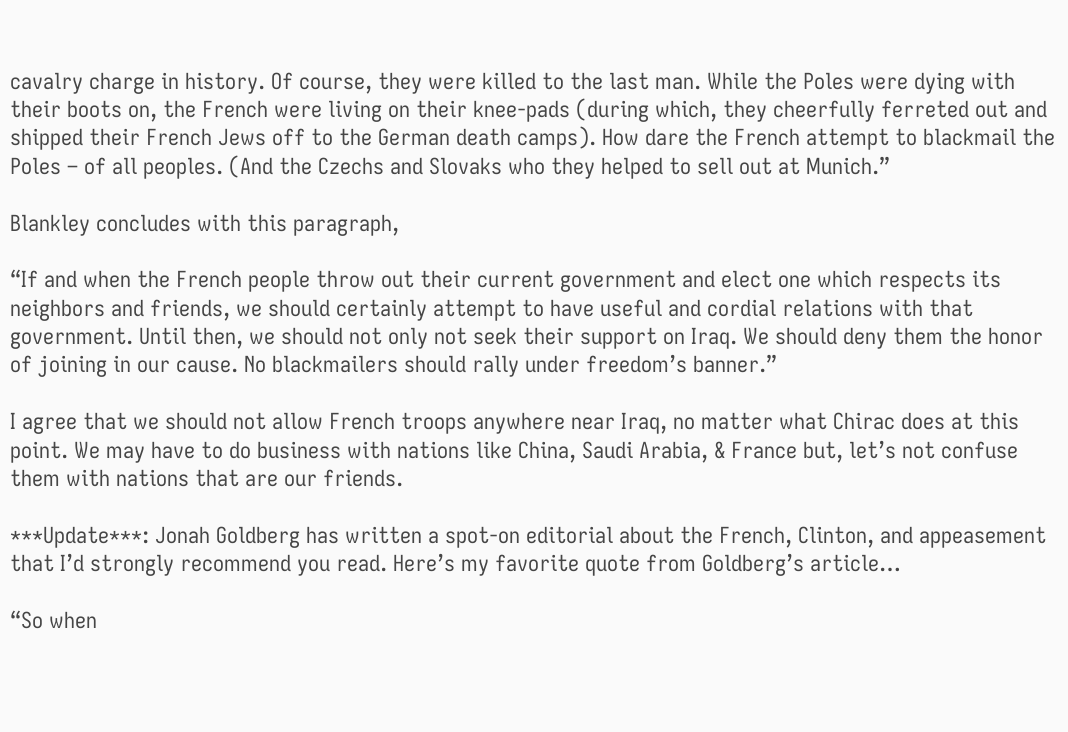cavalry charge in history. Of course, they were killed to the last man. While the Poles were dying with their boots on, the French were living on their knee-pads (during which, they cheerfully ferreted out and shipped their French Jews off to the German death camps). How dare the French attempt to blackmail the Poles – of all peoples. (And the Czechs and Slovaks who they helped to sell out at Munich.”

Blankley concludes with this paragraph,

“If and when the French people throw out their current government and elect one which respects its neighbors and friends, we should certainly attempt to have useful and cordial relations with that government. Until then, we should not only not seek their support on Iraq. We should deny them the honor of joining in our cause. No blackmailers should rally under freedom’s banner.”

I agree that we should not allow French troops anywhere near Iraq, no matter what Chirac does at this point. We may have to do business with nations like China, Saudi Arabia, & France but, let’s not confuse them with nations that are our friends.

***Update***: Jonah Goldberg has written a spot-on editorial about the French, Clinton, and appeasement that I’d strongly recommend you read. Here’s my favorite quote from Goldberg’s article…

“So when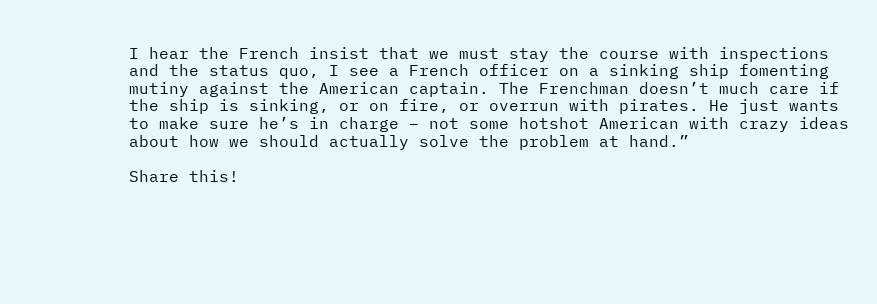I hear the French insist that we must stay the course with inspections and the status quo, I see a French officer on a sinking ship fomenting mutiny against the American captain. The Frenchman doesn’t much care if the ship is sinking, or on fire, or overrun with pirates. He just wants to make sure he’s in charge – not some hotshot American with crazy ideas about how we should actually solve the problem at hand.”

Share this!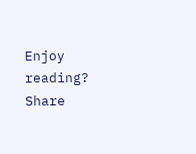Enjoy reading? Share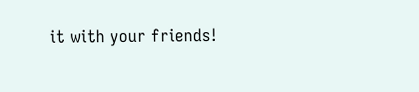it with your friends!